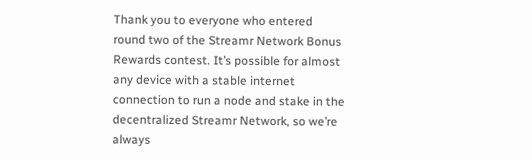Thank you to everyone who entered round two of the Streamr Network Bonus Rewards contest. It’s possible for almost any device with a stable internet connection to run a node and stake in the decentralized Streamr Network, so we’re always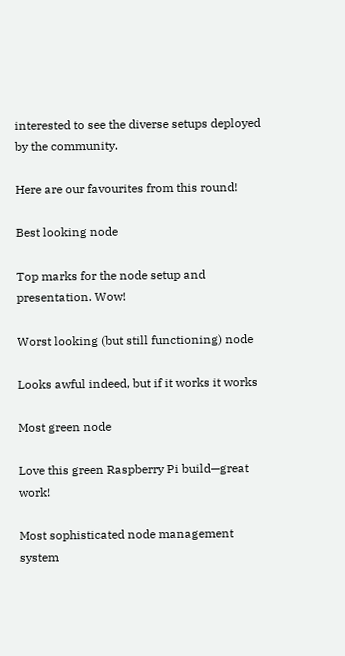interested to see the diverse setups deployed by the community.

Here are our favourites from this round!

Best looking node

Top marks for the node setup and presentation. Wow!

Worst looking (but still functioning) node

Looks awful indeed, but if it works it works

Most green node

Love this green Raspberry Pi build—great work!

Most sophisticated node management system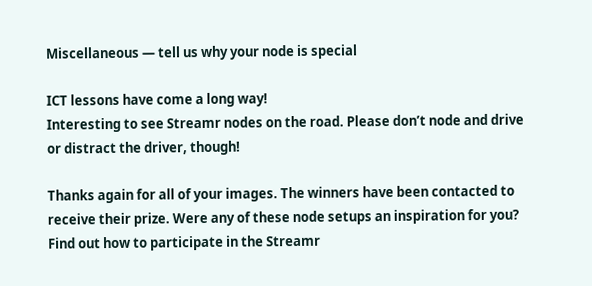Miscellaneous — tell us why your node is special

ICT lessons have come a long way!
Interesting to see Streamr nodes on the road. Please don’t node and drive or distract the driver, though!

Thanks again for all of your images. The winners have been contacted to receive their prize. Were any of these node setups an inspiration for you? Find out how to participate in the Streamr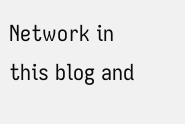Network in this blog and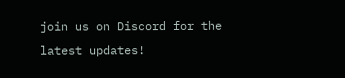join us on Discord for the latest updates!